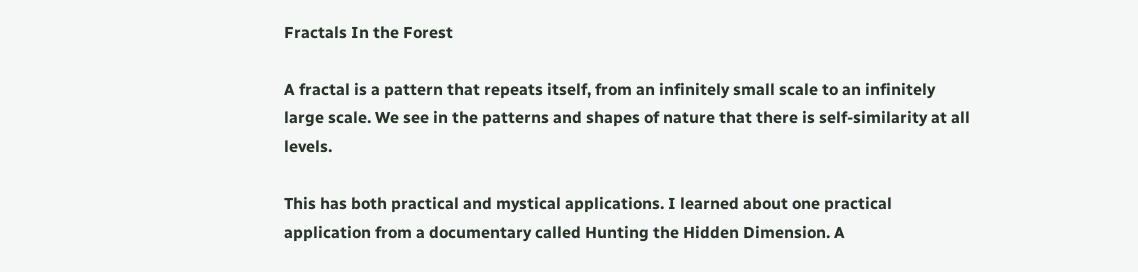Fractals In the Forest

A fractal is a pattern that repeats itself, from an infinitely small scale to an infinitely large scale. We see in the patterns and shapes of nature that there is self-similarity at all levels.

This has both practical and mystical applications. I learned about one practical application from a documentary called Hunting the Hidden Dimension. A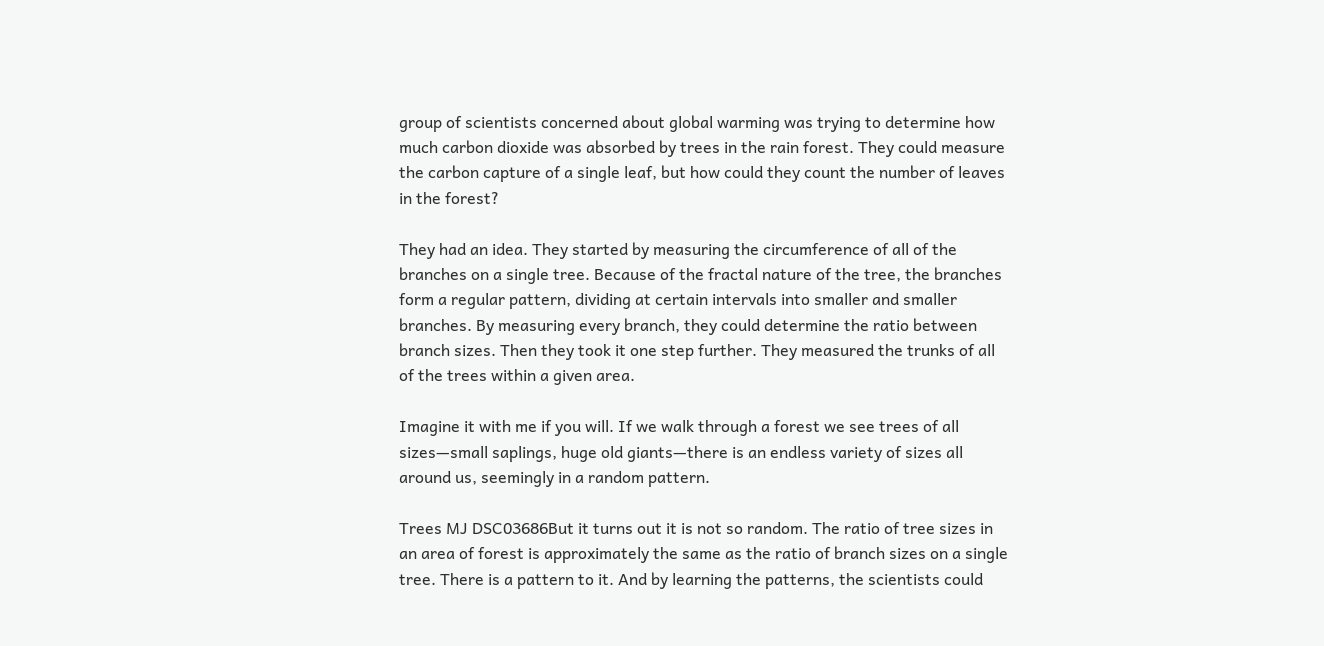group of scientists concerned about global warming was trying to determine how much carbon dioxide was absorbed by trees in the rain forest. They could measure the carbon capture of a single leaf, but how could they count the number of leaves in the forest?

They had an idea. They started by measuring the circumference of all of the branches on a single tree. Because of the fractal nature of the tree, the branches form a regular pattern, dividing at certain intervals into smaller and smaller branches. By measuring every branch, they could determine the ratio between branch sizes. Then they took it one step further. They measured the trunks of all of the trees within a given area.

Imagine it with me if you will. If we walk through a forest we see trees of all sizes—small saplings, huge old giants—there is an endless variety of sizes all around us, seemingly in a random pattern.

Trees MJ DSC03686But it turns out it is not so random. The ratio of tree sizes in an area of forest is approximately the same as the ratio of branch sizes on a single tree. There is a pattern to it. And by learning the patterns, the scientists could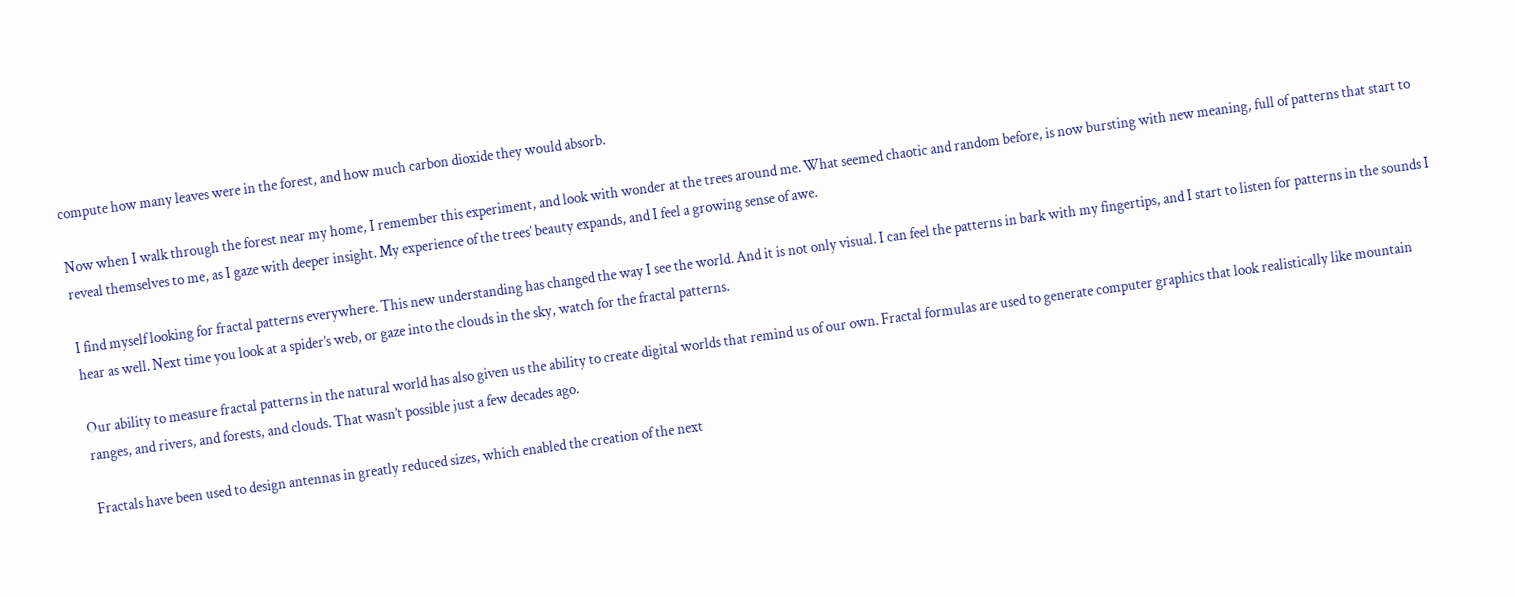compute how many leaves were in the forest, and how much carbon dioxide they would absorb.

Now when I walk through the forest near my home, I remember this experiment, and look with wonder at the trees around me. What seemed chaotic and random before, is now bursting with new meaning, full of patterns that start to reveal themselves to me, as I gaze with deeper insight. My experience of the trees’ beauty expands, and I feel a growing sense of awe.

I find myself looking for fractal patterns everywhere. This new understanding has changed the way I see the world. And it is not only visual. I can feel the patterns in bark with my fingertips, and I start to listen for patterns in the sounds I hear as well. Next time you look at a spider’s web, or gaze into the clouds in the sky, watch for the fractal patterns.

Our ability to measure fractal patterns in the natural world has also given us the ability to create digital worlds that remind us of our own. Fractal formulas are used to generate computer graphics that look realistically like mountain ranges, and rivers, and forests, and clouds. That wasn’t possible just a few decades ago.

Fractals have been used to design antennas in greatly reduced sizes, which enabled the creation of the next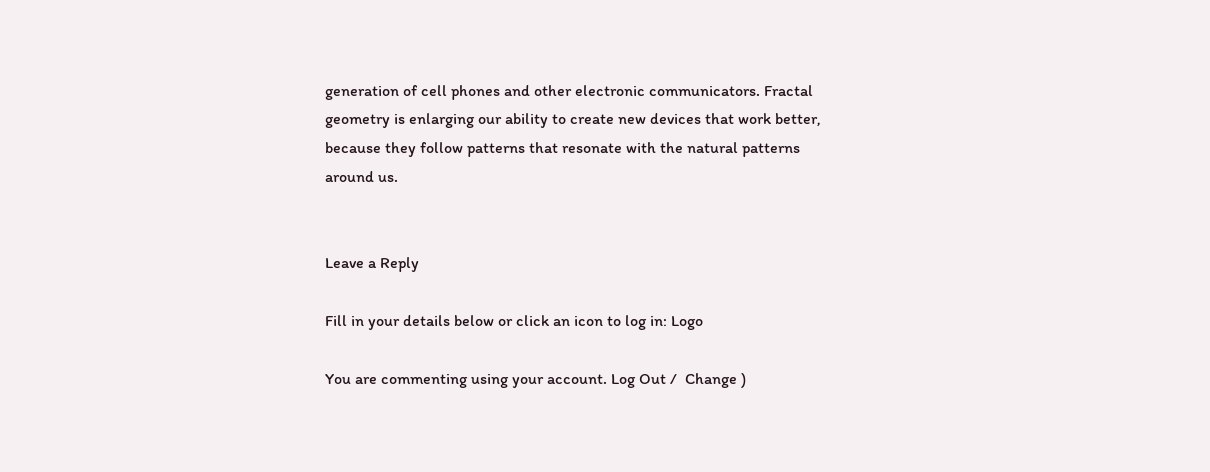generation of cell phones and other electronic communicators. Fractal geometry is enlarging our ability to create new devices that work better, because they follow patterns that resonate with the natural patterns around us.


Leave a Reply

Fill in your details below or click an icon to log in: Logo

You are commenting using your account. Log Out /  Change )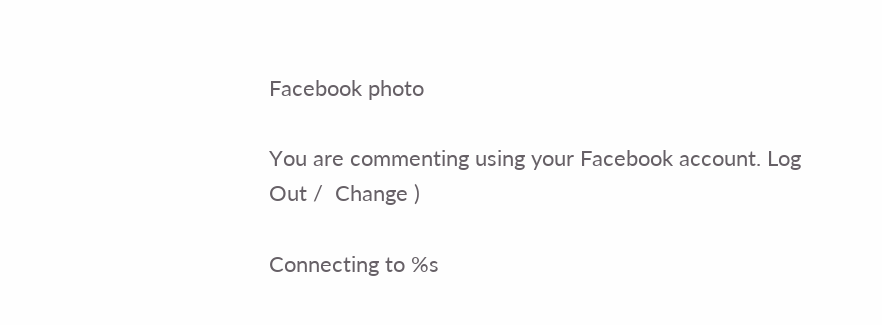Facebook photo

You are commenting using your Facebook account. Log Out /  Change )

Connecting to %s